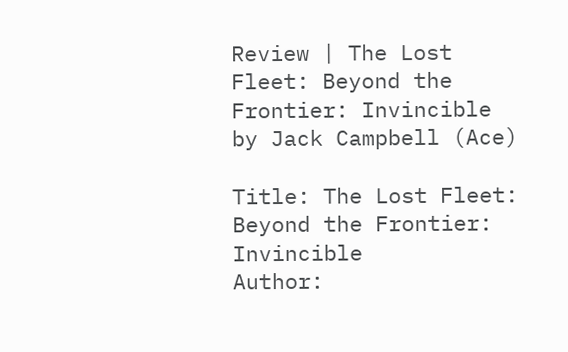Review | The Lost Fleet: Beyond the Frontier: Invincible by Jack Campbell (Ace)

Title: The Lost Fleet: Beyond the Frontier: Invincible
Author: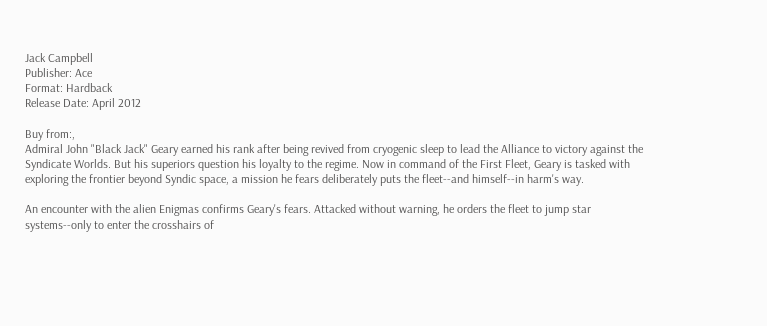Jack Campbell
Publisher: Ace
Format: Hardback
Release Date: April 2012

Buy from:,
Admiral John "Black Jack" Geary earned his rank after being revived from cryogenic sleep to lead the Alliance to victory against the Syndicate Worlds. But his superiors question his loyalty to the regime. Now in command of the First Fleet, Geary is tasked with exploring the frontier beyond Syndic space, a mission he fears deliberately puts the fleet--and himself--in harm's way.

An encounter with the alien Enigmas confirms Geary's fears. Attacked without warning, he orders the fleet to jump star systems--only to enter the crosshairs of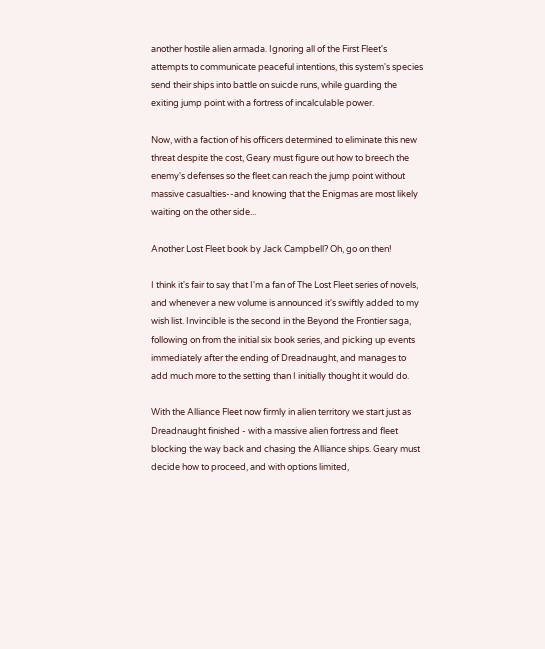another hostile alien armada. Ignoring all of the First Fleet's attempts to communicate peaceful intentions, this system's species send their ships into battle on suicde runs, while guarding the exiting jump point with a fortress of incalculable power.

Now, with a faction of his officers determined to eliminate this new threat despite the cost, Geary must figure out how to breech the enemy's defenses so the fleet can reach the jump point without massive casualties--and knowing that the Enigmas are most likely waiting on the other side...

Another Lost Fleet book by Jack Campbell? Oh, go on then!

I think it's fair to say that I'm a fan of The Lost Fleet series of novels, and whenever a new volume is announced it's swiftly added to my wish list. Invincible is the second in the Beyond the Frontier saga, following on from the initial six book series, and picking up events immediately after the ending of Dreadnaught, and manages to add much more to the setting than I initially thought it would do.

With the Alliance Fleet now firmly in alien territory we start just as Dreadnaught finished - with a massive alien fortress and fleet blocking the way back and chasing the Alliance ships. Geary must decide how to proceed, and with options limited,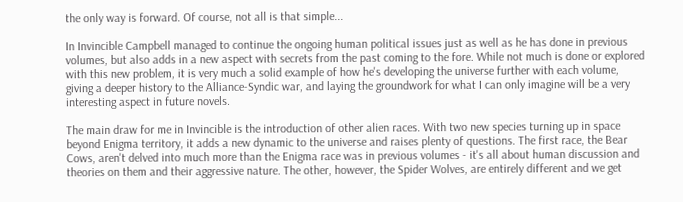the only way is forward. Of course, not all is that simple...

In Invincible Campbell managed to continue the ongoing human political issues just as well as he has done in previous volumes, but also adds in a new aspect with secrets from the past coming to the fore. While not much is done or explored with this new problem, it is very much a solid example of how he's developing the universe further with each volume, giving a deeper history to the Alliance-Syndic war, and laying the groundwork for what I can only imagine will be a very interesting aspect in future novels.

The main draw for me in Invincible is the introduction of other alien races. With two new species turning up in space beyond Enigma territory, it adds a new dynamic to the universe and raises plenty of questions. The first race, the Bear Cows, aren't delved into much more than the Enigma race was in previous volumes - it's all about human discussion and theories on them and their aggressive nature. The other, however, the Spider Wolves, are entirely different and we get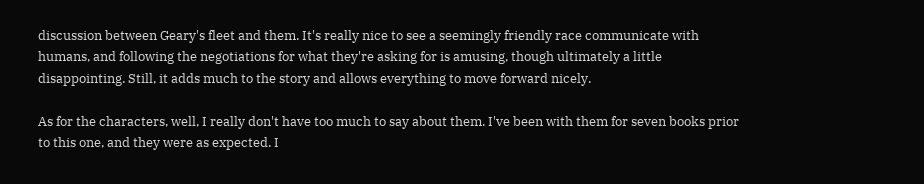discussion between Geary's fleet and them. It's really nice to see a seemingly friendly race communicate with humans, and following the negotiations for what they're asking for is amusing, though ultimately a little disappointing. Still, it adds much to the story and allows everything to move forward nicely.

As for the characters, well, I really don't have too much to say about them. I've been with them for seven books prior to this one, and they were as expected. I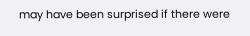may have been surprised if there were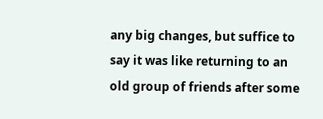any big changes, but suffice to say it was like returning to an old group of friends after some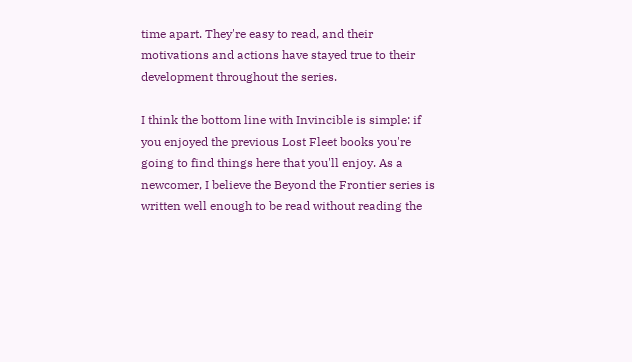time apart. They're easy to read, and their motivations and actions have stayed true to their development throughout the series.

I think the bottom line with Invincible is simple: if you enjoyed the previous Lost Fleet books you're going to find things here that you'll enjoy. As a newcomer, I believe the Beyond the Frontier series is written well enough to be read without reading the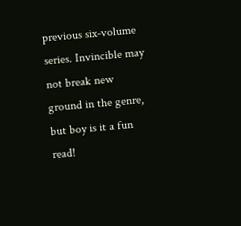previous six-volume series. Invincible may not break new ground in the genre, but boy is it a fun read!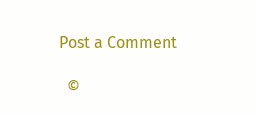Post a Comment

  ©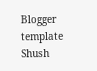Blogger template Shush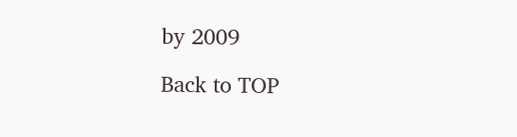by 2009

Back to TOP